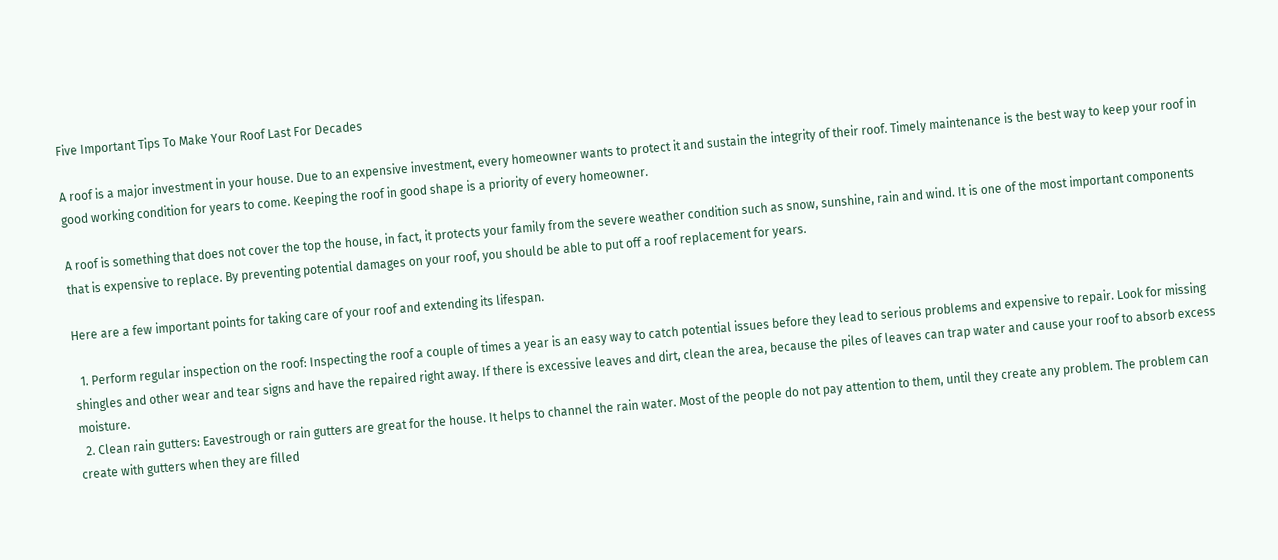Five Important Tips To Make Your Roof Last For Decades

A roof is a major investment in your house. Due to an expensive investment, every homeowner wants to protect it and sustain the integrity of their roof. Timely maintenance is the best way to keep your roof in good working condition for years to come. Keeping the roof in good shape is a priority of every homeowner.

A roof is something that does not cover the top the house, in fact, it protects your family from the severe weather condition such as snow, sunshine, rain and wind. It is one of the most important components that is expensive to replace. By preventing potential damages on your roof, you should be able to put off a roof replacement for years.

Here are a few important points for taking care of your roof and extending its lifespan.

  1. Perform regular inspection on the roof: Inspecting the roof a couple of times a year is an easy way to catch potential issues before they lead to serious problems and expensive to repair. Look for missing shingles and other wear and tear signs and have the repaired right away. If there is excessive leaves and dirt, clean the area, because the piles of leaves can trap water and cause your roof to absorb excess moisture.
  2. Clean rain gutters: Eavestrough or rain gutters are great for the house. It helps to channel the rain water. Most of the people do not pay attention to them, until they create any problem. The problem can create with gutters when they are filled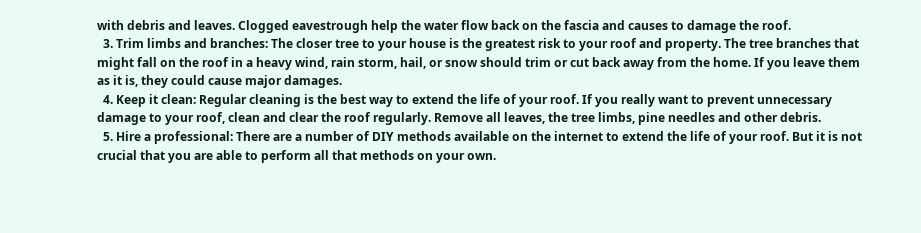with debris and leaves. Clogged eavestrough help the water flow back on the fascia and causes to damage the roof.
  3. Trim limbs and branches: The closer tree to your house is the greatest risk to your roof and property. The tree branches that might fall on the roof in a heavy wind, rain storm, hail, or snow should trim or cut back away from the home. If you leave them as it is, they could cause major damages.
  4. Keep it clean: Regular cleaning is the best way to extend the life of your roof. If you really want to prevent unnecessary damage to your roof, clean and clear the roof regularly. Remove all leaves, the tree limbs, pine needles and other debris.
  5. Hire a professional: There are a number of DIY methods available on the internet to extend the life of your roof. But it is not crucial that you are able to perform all that methods on your own.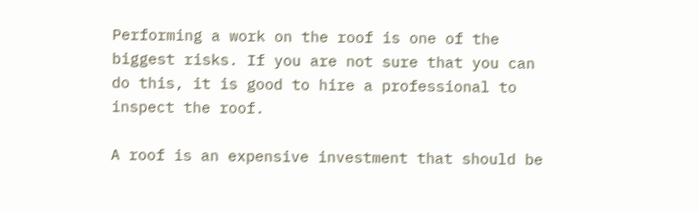Performing a work on the roof is one of the biggest risks. If you are not sure that you can do this, it is good to hire a professional to inspect the roof.

A roof is an expensive investment that should be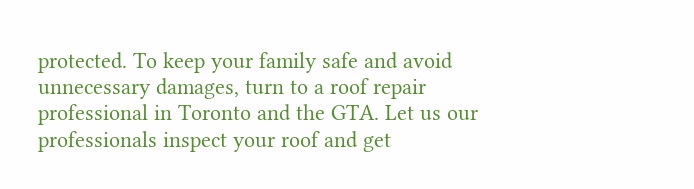protected. To keep your family safe and avoid unnecessary damages, turn to a roof repair professional in Toronto and the GTA. Let us our professionals inspect your roof and get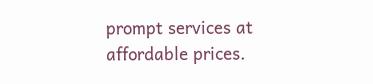prompt services at affordable prices.